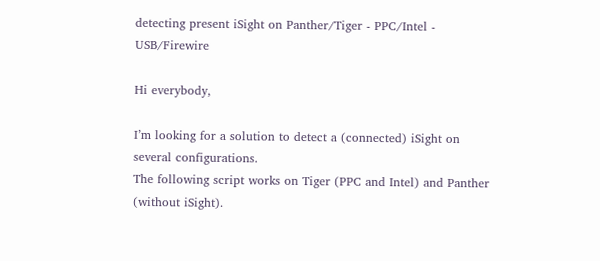detecting present iSight on Panther/Tiger - PPC/Intel - USB/Firewire

Hi everybody,

I’m looking for a solution to detect a (connected) iSight on several configurations.
The following script works on Tiger (PPC and Intel) and Panther (without iSight).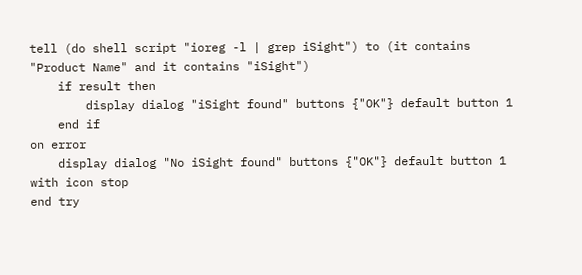tell (do shell script "ioreg -l | grep iSight") to (it contains "Product Name" and it contains "iSight")
    if result then
        display dialog "iSight found" buttons {"OK"} default button 1
    end if
on error
    display dialog "No iSight found" buttons {"OK"} default button 1 with icon stop
end try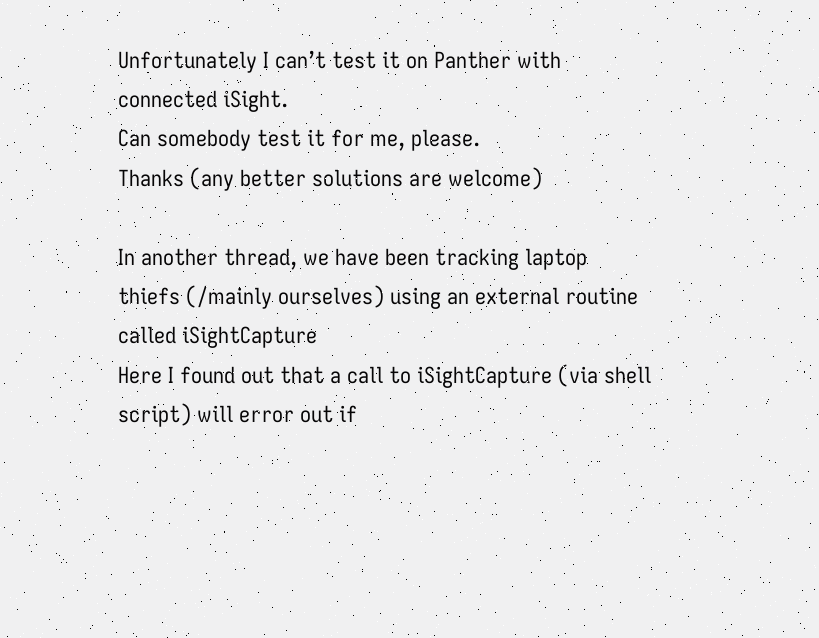Unfortunately I can’t test it on Panther with connected iSight.
Can somebody test it for me, please.
Thanks (any better solutions are welcome)

In another thread, we have been tracking laptop thiefs (/mainly ourselves) using an external routine called iSightCapture
Here I found out that a call to iSightCapture (via shell script) will error out if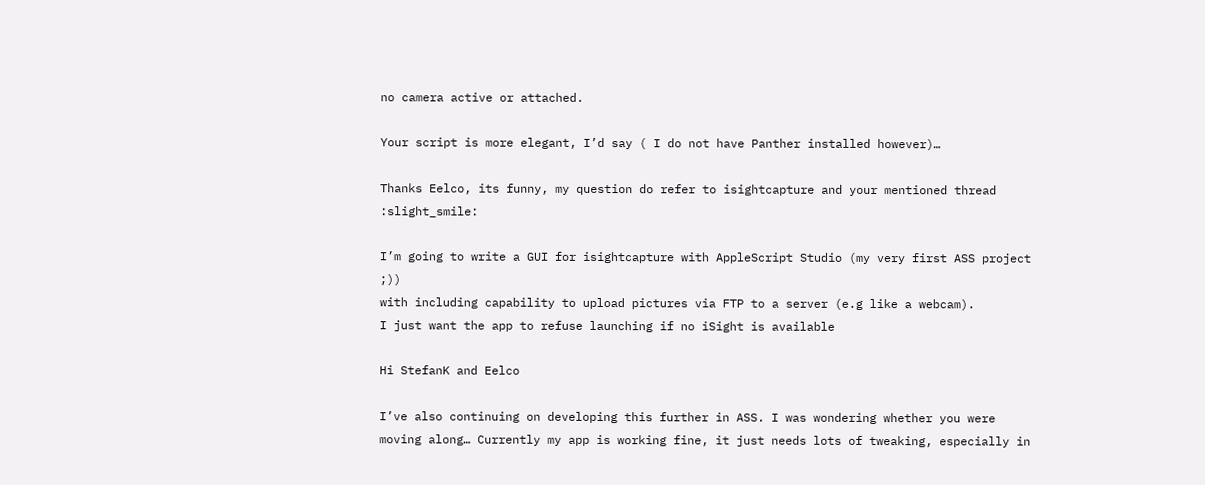no camera active or attached.

Your script is more elegant, I’d say ( I do not have Panther installed however)…

Thanks Eelco, its funny, my question do refer to isightcapture and your mentioned thread :slight_smile:

I’m going to write a GUI for isightcapture with AppleScript Studio (my very first ASS project ;))
with including capability to upload pictures via FTP to a server (e.g like a webcam).
I just want the app to refuse launching if no iSight is available

Hi StefanK and Eelco

I’ve also continuing on developing this further in ASS. I was wondering whether you were moving along… Currently my app is working fine, it just needs lots of tweaking, especially in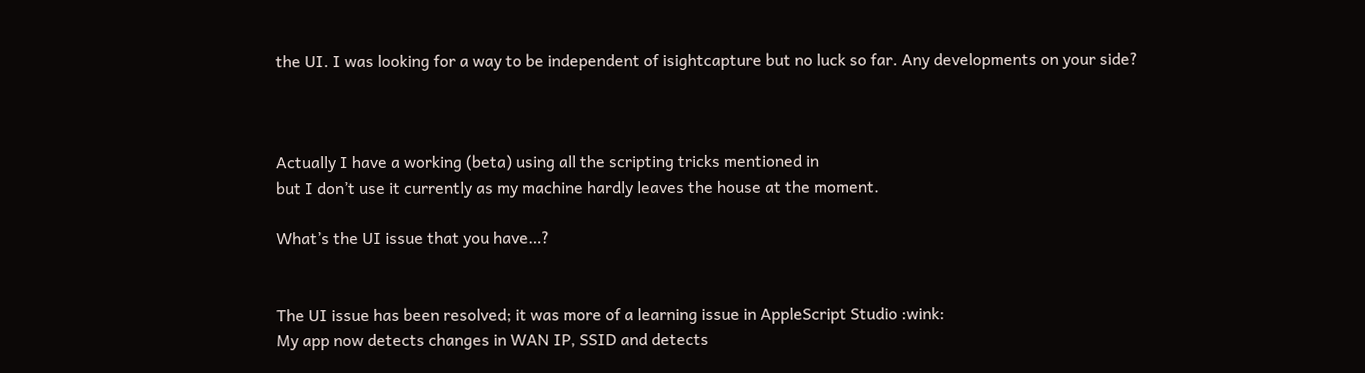the UI. I was looking for a way to be independent of isightcapture but no luck so far. Any developments on your side?



Actually I have a working (beta) using all the scripting tricks mentioned in
but I don’t use it currently as my machine hardly leaves the house at the moment.

What’s the UI issue that you have…?


The UI issue has been resolved; it was more of a learning issue in AppleScript Studio :wink:
My app now detects changes in WAN IP, SSID and detects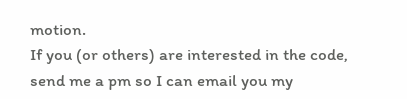motion.
If you (or others) are interested in the code, send me a pm so I can email you my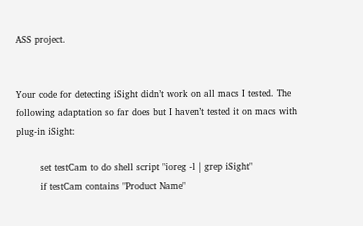ASS project.


Your code for detecting iSight didn’t work on all macs I tested. The following adaptation so far does but I haven’t tested it on macs with plug-in iSight:

        set testCam to do shell script "ioreg -l | grep iSight"
        if testCam contains "Product Name"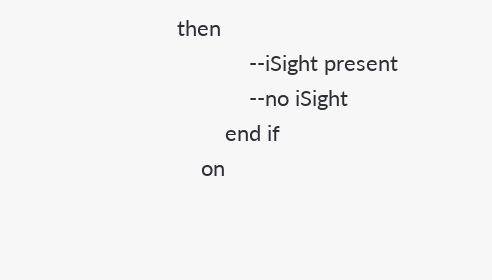then
            --iSight present
            --no iSight
        end if
    on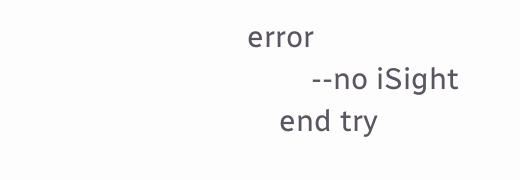error
        --no iSight
    end try